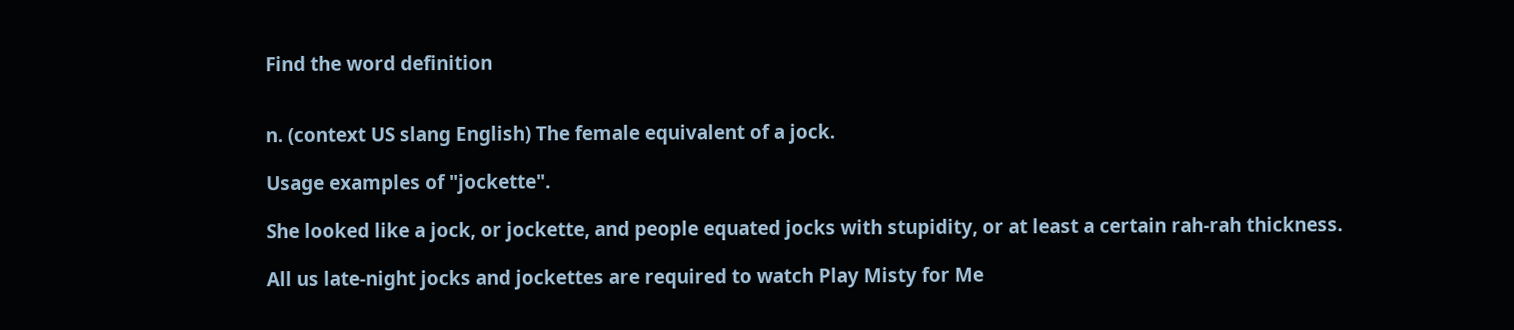Find the word definition


n. (context US slang English) The female equivalent of a jock.

Usage examples of "jockette".

She looked like a jock, or jockette, and people equated jocks with stupidity, or at least a certain rah-rah thickness.

All us late-night jocks and jockettes are required to watch Play Misty for Me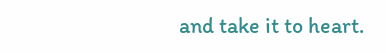and take it to heart.